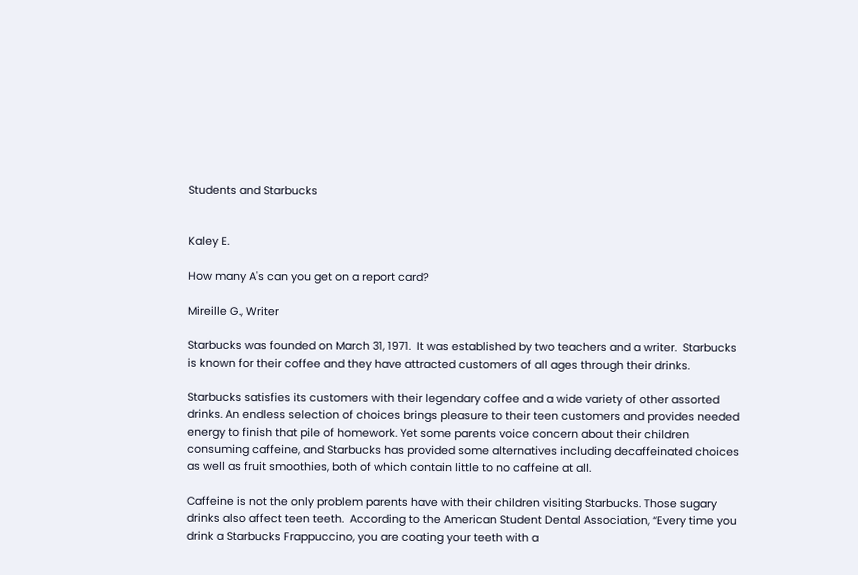Students and Starbucks


Kaley E.

How many A's can you get on a report card?

Mireille G., Writer

Starbucks was founded on March 31, 1971.  It was established by two teachers and a writer.  Starbucks is known for their coffee and they have attracted customers of all ages through their drinks.

Starbucks satisfies its customers with their legendary coffee and a wide variety of other assorted drinks. An endless selection of choices brings pleasure to their teen customers and provides needed energy to finish that pile of homework. Yet some parents voice concern about their children consuming caffeine, and Starbucks has provided some alternatives including decaffeinated choices as well as fruit smoothies, both of which contain little to no caffeine at all.

Caffeine is not the only problem parents have with their children visiting Starbucks. Those sugary drinks also affect teen teeth.  According to the American Student Dental Association, “Every time you drink a Starbucks Frappuccino, you are coating your teeth with a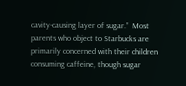cavity-causing layer of sugar.”  Most parents who object to Starbucks are primarily concerned with their children consuming caffeine, though sugar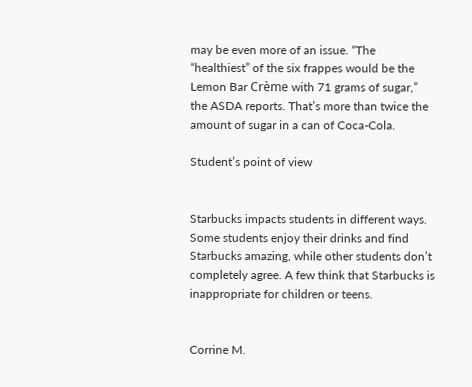may be even more of an issue. “The “healthiest” of the six frappes would be the Lemon Bar Crème with 71 grams of sugar,” the ASDA reports. That’s more than twice the amount of sugar in a can of Coca-Cola.

Student’s point of view


Starbucks impacts students in different ways.  Some students enjoy their drinks and find Starbucks amazing, while other students don’t completely agree. A few think that Starbucks is inappropriate for children or teens.


Corrine M.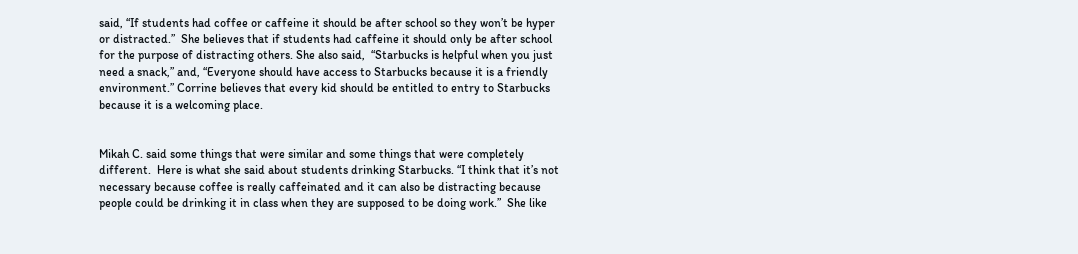said, “If students had coffee or caffeine it should be after school so they won’t be hyper or distracted.”  She believes that if students had caffeine it should only be after school for the purpose of distracting others. She also said,  “Starbucks is helpful when you just need a snack,” and, “Everyone should have access to Starbucks because it is a friendly environment.” Corrine believes that every kid should be entitled to entry to Starbucks because it is a welcoming place.


Mikah C. said some things that were similar and some things that were completely different.  Here is what she said about students drinking Starbucks. “I think that it’s not necessary because coffee is really caffeinated and it can also be distracting because people could be drinking it in class when they are supposed to be doing work.”  She like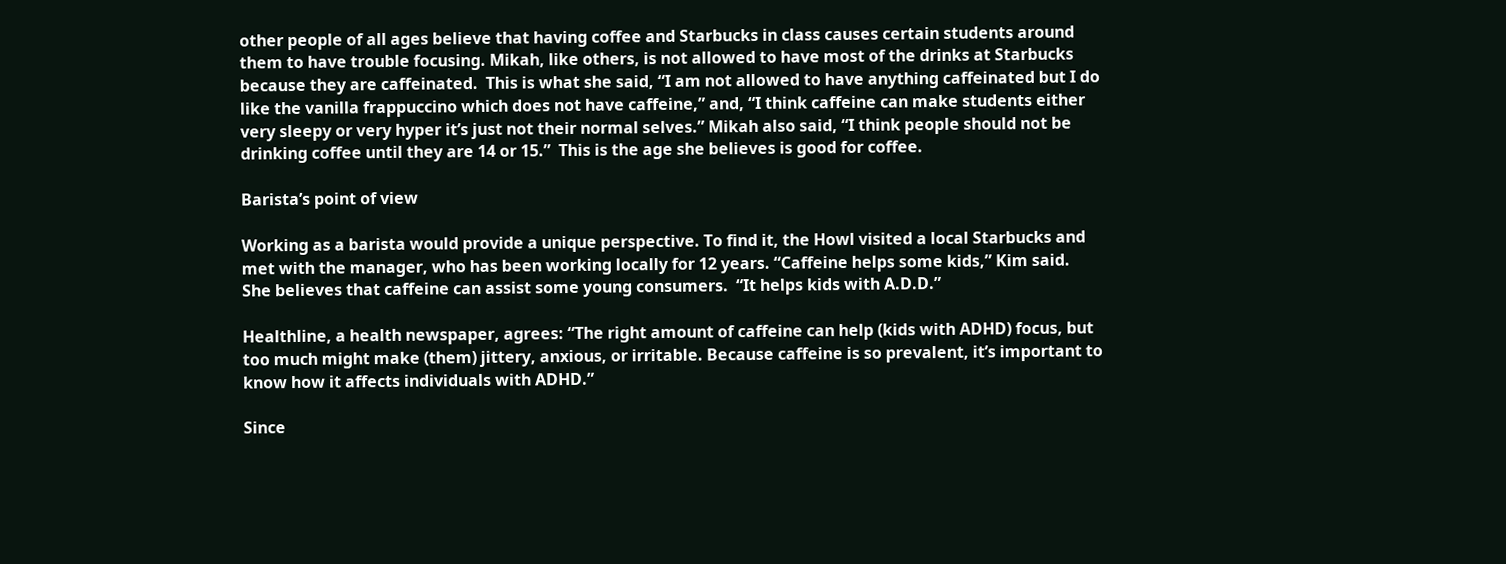other people of all ages believe that having coffee and Starbucks in class causes certain students around them to have trouble focusing. Mikah, like others, is not allowed to have most of the drinks at Starbucks because they are caffeinated.  This is what she said, “I am not allowed to have anything caffeinated but I do like the vanilla frappuccino which does not have caffeine,” and, “I think caffeine can make students either very sleepy or very hyper it’s just not their normal selves.” Mikah also said, “I think people should not be drinking coffee until they are 14 or 15.”  This is the age she believes is good for coffee.

Barista’s point of view

Working as a barista would provide a unique perspective. To find it, the Howl visited a local Starbucks and met with the manager, who has been working locally for 12 years. “Caffeine helps some kids,” Kim said. She believes that caffeine can assist some young consumers.  “It helps kids with A.D.D.”

Healthline, a health newspaper, agrees: “The right amount of caffeine can help (kids with ADHD) focus, but too much might make (them) jittery, anxious, or irritable. Because caffeine is so prevalent, it’s important to know how it affects individuals with ADHD.”

Since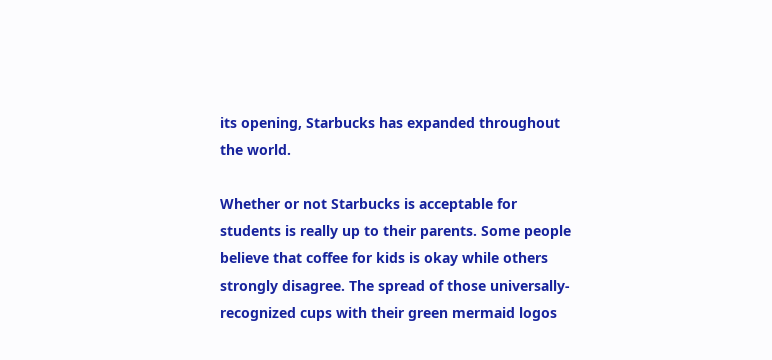its opening, Starbucks has expanded throughout the world.

Whether or not Starbucks is acceptable for students is really up to their parents. Some people believe that coffee for kids is okay while others strongly disagree. The spread of those universally-recognized cups with their green mermaid logos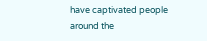have captivated people around the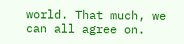world. That much, we can all agree on.